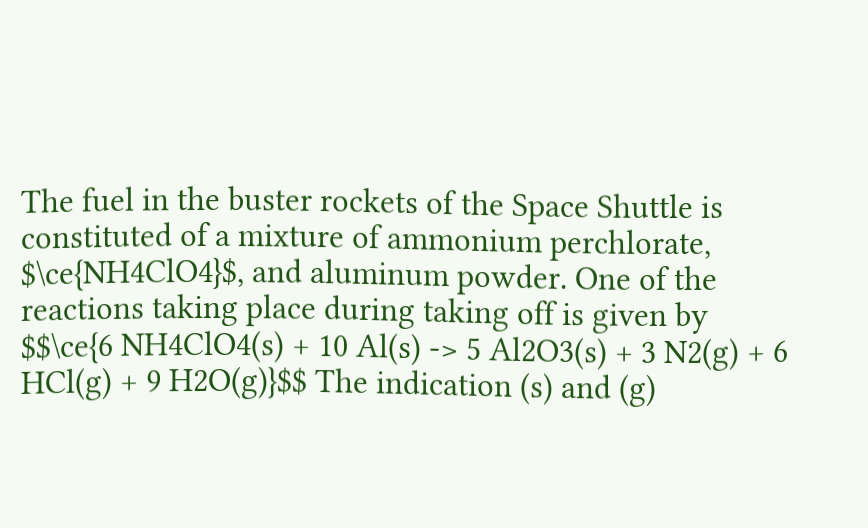The fuel in the buster rockets of the Space Shuttle is constituted of a mixture of ammonium perchlorate, $\ce{NH4ClO4}$, and aluminum powder. One of the reactions taking place during taking off is given by $$\ce{6 NH4ClO4(s) + 10 Al(s) -> 5 Al2O3(s) + 3 N2(g) + 6 HCl(g) + 9 H2O(g)}$$ The indication (s) and (g)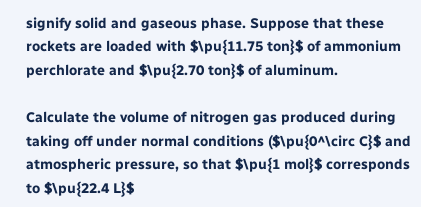signify solid and gaseous phase. Suppose that these rockets are loaded with $\pu{11.75 ton}$ of ammonium perchlorate and $\pu{2.70 ton}$ of aluminum.

Calculate the volume of nitrogen gas produced during taking off under normal conditions ($\pu{0^\circ C}$ and atmospheric pressure, so that $\pu{1 mol}$ corresponds to $\pu{22.4 L}$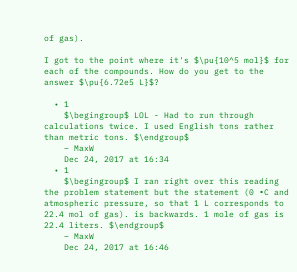of gas).

I got to the point where it's $\pu{10^5 mol}$ for each of the compounds. How do you get to the answer $\pu{6.72e5 L}$?

  • 1
    $\begingroup$ LOL - Had to run through calculations twice. I used English tons rather than metric tons. $\endgroup$
    – MaxW
    Dec 24, 2017 at 16:34
  • 1
    $\begingroup$ I ran right over this reading the problem statement but the statement (0 ∘C and atmospheric pressure, so that 1 L corresponds to 22.4 mol of gas). is backwards. 1 mole of gas is 22.4 liters. $\endgroup$
    – MaxW
    Dec 24, 2017 at 16:46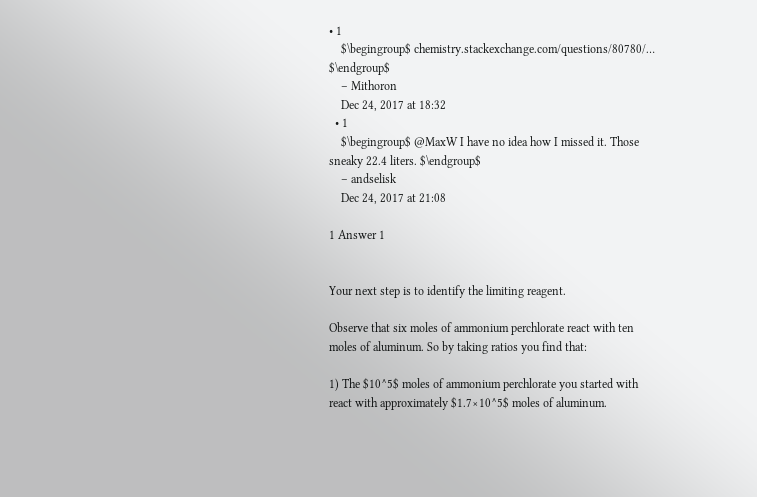• 1
    $\begingroup$ chemistry.stackexchange.com/questions/80780/… $\endgroup$
    – Mithoron
    Dec 24, 2017 at 18:32
  • 1
    $\begingroup$ @MaxW I have no idea how I missed it. Those sneaky 22.4 liters. $\endgroup$
    – andselisk
    Dec 24, 2017 at 21:08

1 Answer 1


Your next step is to identify the limiting reagent.

Observe that six moles of ammonium perchlorate react with ten moles of aluminum. So by taking ratios you find that:

1) The $10^5$ moles of ammonium perchlorate you started with react with approximately $1.7×10^5$ moles of aluminum.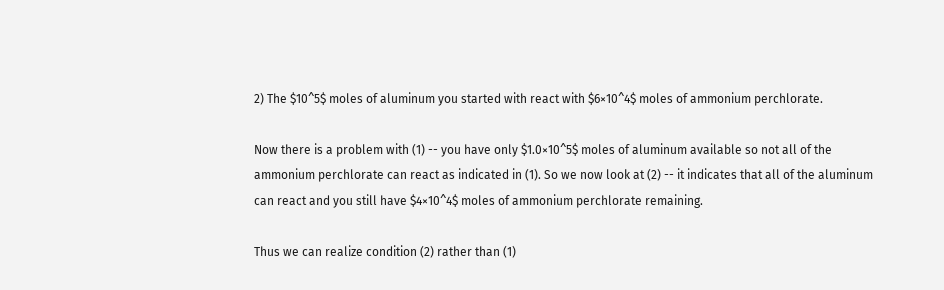2) The $10^5$ moles of aluminum you started with react with $6×10^4$ moles of ammonium perchlorate.

Now there is a problem with (1) -- you have only $1.0×10^5$ moles of aluminum available so not all of the ammonium perchlorate can react as indicated in (1). So we now look at (2) -- it indicates that all of the aluminum can react and you still have $4×10^4$ moles of ammonium perchlorate remaining.

Thus we can realize condition (2) rather than (1)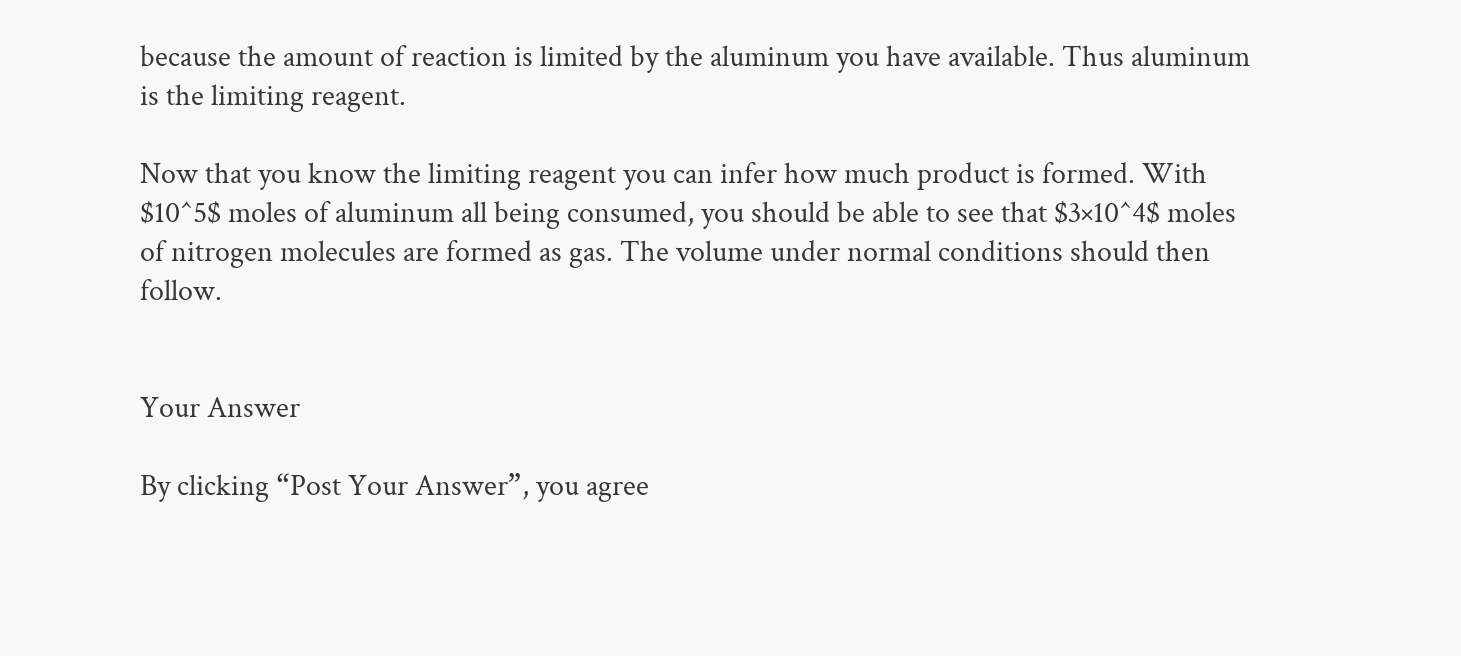because the amount of reaction is limited by the aluminum you have available. Thus aluminum is the limiting reagent.

Now that you know the limiting reagent you can infer how much product is formed. With $10^5$ moles of aluminum all being consumed, you should be able to see that $3×10^4$ moles of nitrogen molecules are formed as gas. The volume under normal conditions should then follow.


Your Answer

By clicking “Post Your Answer”, you agree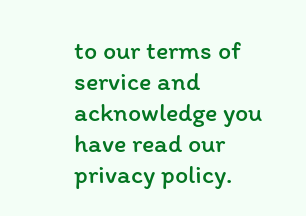to our terms of service and acknowledge you have read our privacy policy.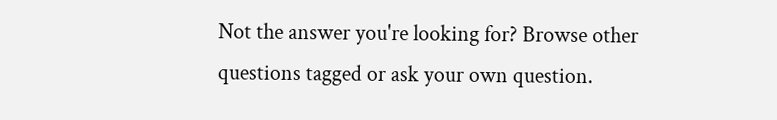Not the answer you're looking for? Browse other questions tagged or ask your own question.